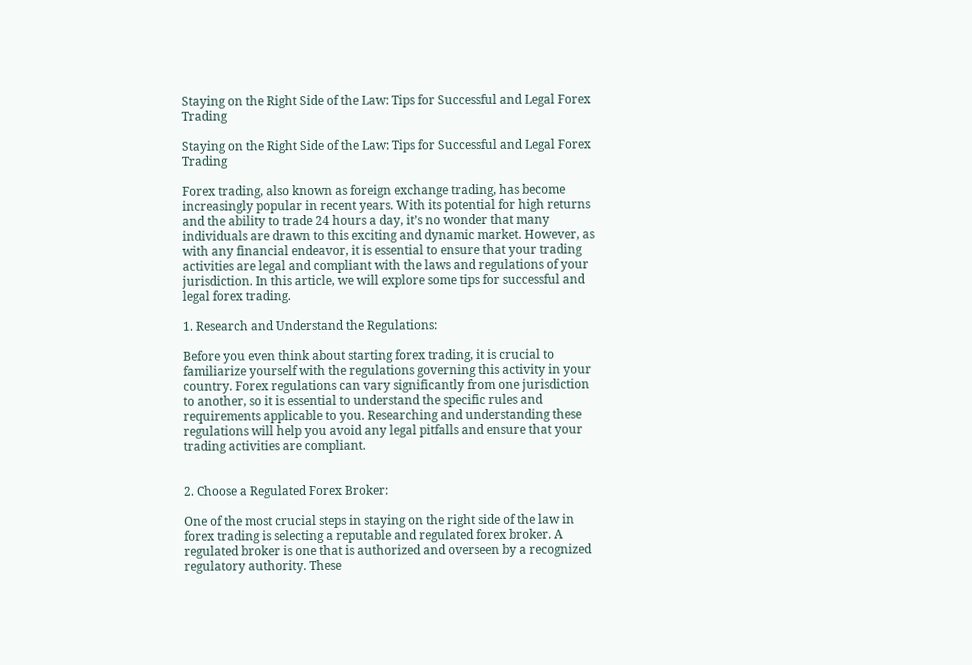Staying on the Right Side of the Law: Tips for Successful and Legal Forex Trading

Staying on the Right Side of the Law: Tips for Successful and Legal Forex Trading

Forex trading, also known as foreign exchange trading, has become increasingly popular in recent years. With its potential for high returns and the ability to trade 24 hours a day, it’s no wonder that many individuals are drawn to this exciting and dynamic market. However, as with any financial endeavor, it is essential to ensure that your trading activities are legal and compliant with the laws and regulations of your jurisdiction. In this article, we will explore some tips for successful and legal forex trading.

1. Research and Understand the Regulations:

Before you even think about starting forex trading, it is crucial to familiarize yourself with the regulations governing this activity in your country. Forex regulations can vary significantly from one jurisdiction to another, so it is essential to understand the specific rules and requirements applicable to you. Researching and understanding these regulations will help you avoid any legal pitfalls and ensure that your trading activities are compliant.


2. Choose a Regulated Forex Broker:

One of the most crucial steps in staying on the right side of the law in forex trading is selecting a reputable and regulated forex broker. A regulated broker is one that is authorized and overseen by a recognized regulatory authority. These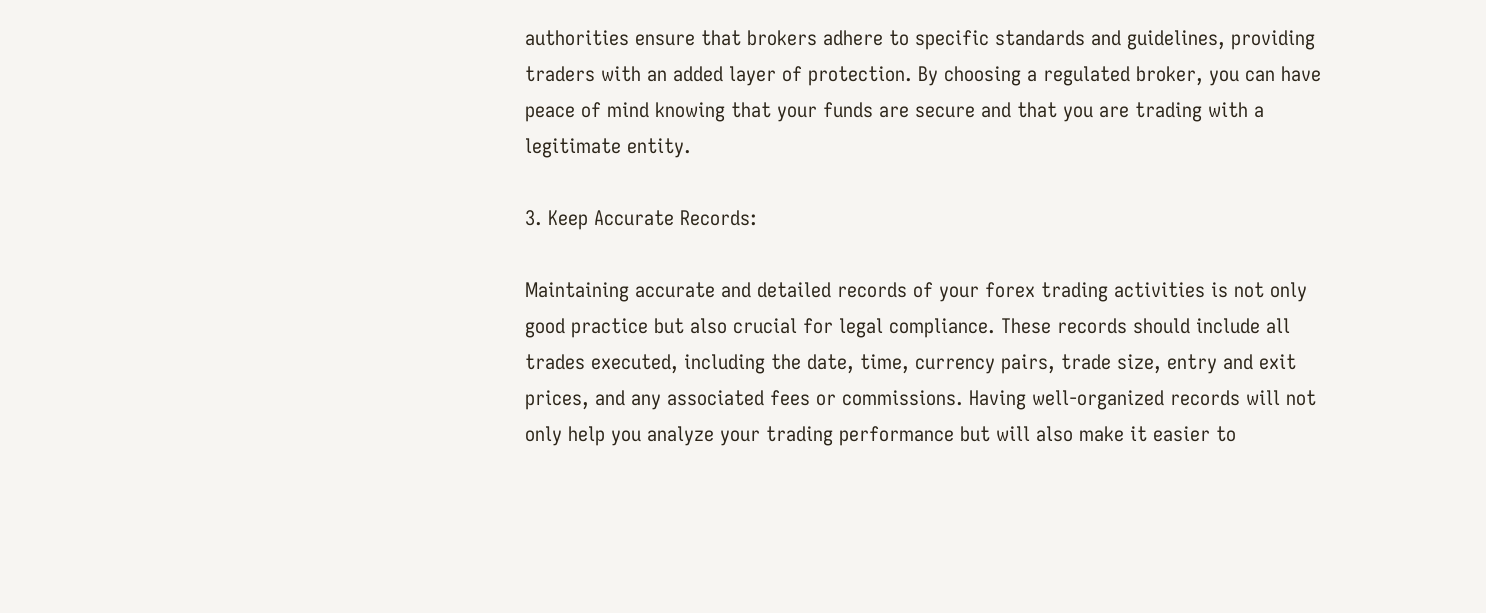authorities ensure that brokers adhere to specific standards and guidelines, providing traders with an added layer of protection. By choosing a regulated broker, you can have peace of mind knowing that your funds are secure and that you are trading with a legitimate entity.

3. Keep Accurate Records:

Maintaining accurate and detailed records of your forex trading activities is not only good practice but also crucial for legal compliance. These records should include all trades executed, including the date, time, currency pairs, trade size, entry and exit prices, and any associated fees or commissions. Having well-organized records will not only help you analyze your trading performance but will also make it easier to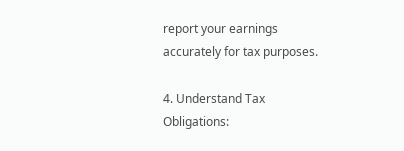report your earnings accurately for tax purposes.

4. Understand Tax Obligations: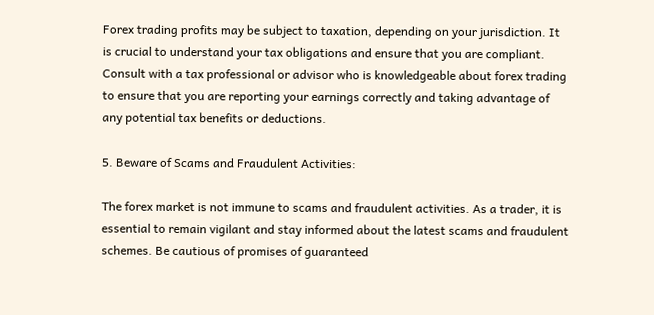Forex trading profits may be subject to taxation, depending on your jurisdiction. It is crucial to understand your tax obligations and ensure that you are compliant. Consult with a tax professional or advisor who is knowledgeable about forex trading to ensure that you are reporting your earnings correctly and taking advantage of any potential tax benefits or deductions.

5. Beware of Scams and Fraudulent Activities:

The forex market is not immune to scams and fraudulent activities. As a trader, it is essential to remain vigilant and stay informed about the latest scams and fraudulent schemes. Be cautious of promises of guaranteed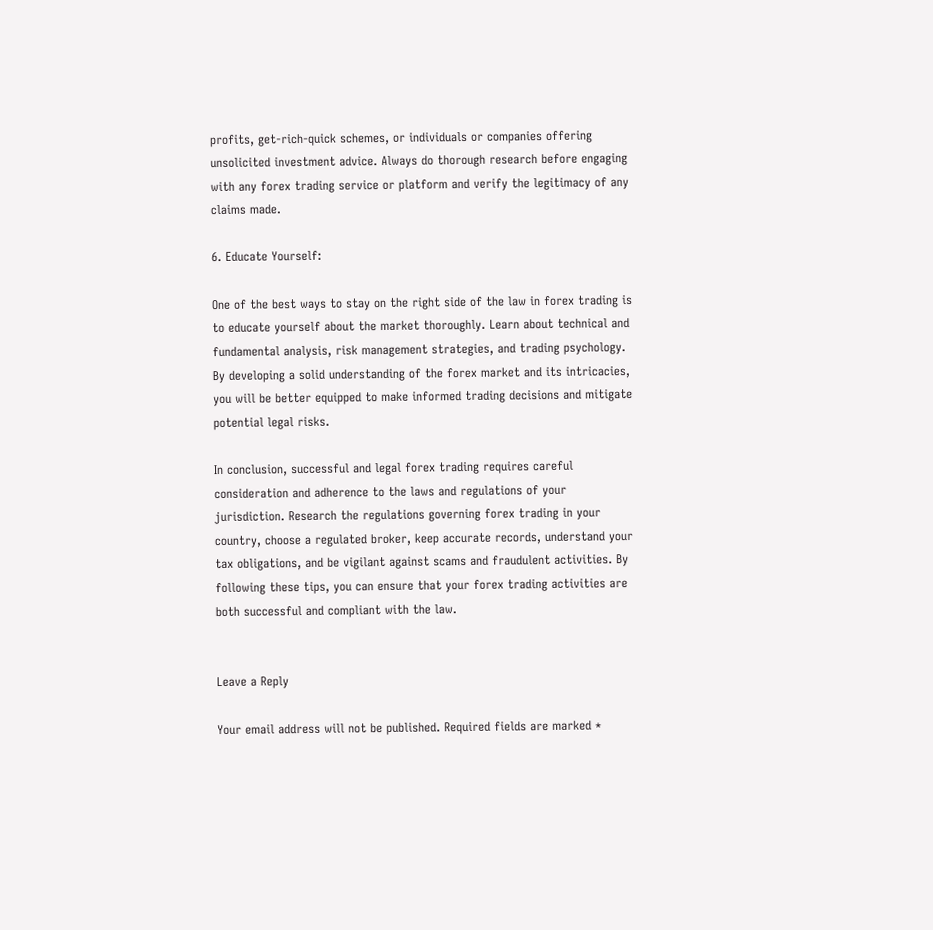profits, get-rich-quick schemes, or individuals or companies offering unsolicited investment advice. Always do thorough research before engaging with any forex trading service or platform and verify the legitimacy of any claims made.

6. Educate Yourself:

One of the best ways to stay on the right side of the law in forex trading is to educate yourself about the market thoroughly. Learn about technical and fundamental analysis, risk management strategies, and trading psychology. By developing a solid understanding of the forex market and its intricacies, you will be better equipped to make informed trading decisions and mitigate potential legal risks.

In conclusion, successful and legal forex trading requires careful consideration and adherence to the laws and regulations of your jurisdiction. Research the regulations governing forex trading in your country, choose a regulated broker, keep accurate records, understand your tax obligations, and be vigilant against scams and fraudulent activities. By following these tips, you can ensure that your forex trading activities are both successful and compliant with the law.


Leave a Reply

Your email address will not be published. Required fields are marked *